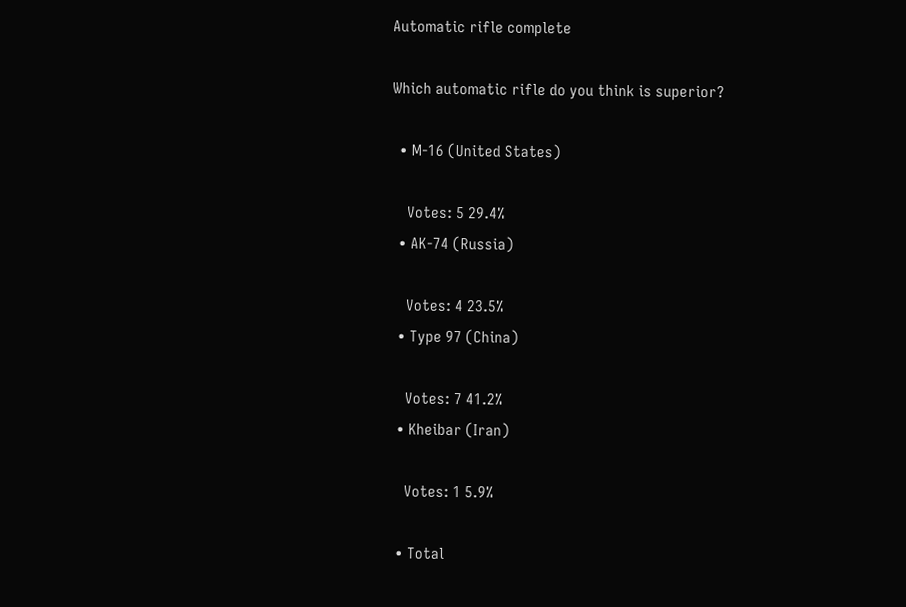Automatic rifle complete

Which automatic rifle do you think is superior?

  • M-16 (United States)

    Votes: 5 29.4%
  • AK-74 (Russia)

    Votes: 4 23.5%
  • Type 97 (China)

    Votes: 7 41.2%
  • Kheibar (Iran)

    Votes: 1 5.9%

  • Total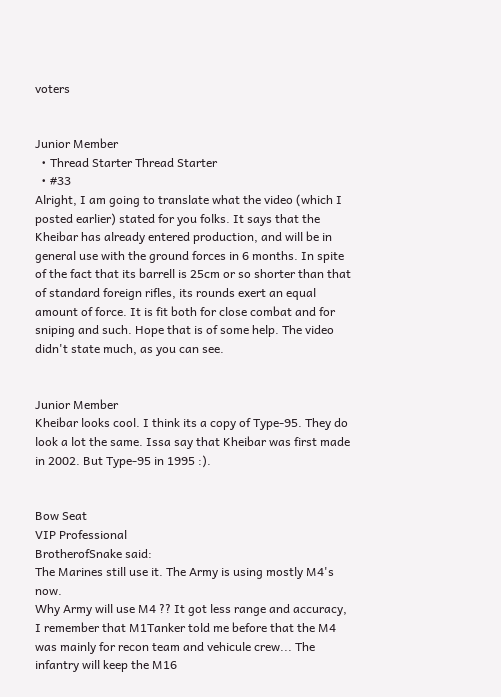voters


Junior Member
  • Thread Starter Thread Starter
  • #33
Alright, I am going to translate what the video (which I posted earlier) stated for you folks. It says that the Kheibar has already entered production, and will be in general use with the ground forces in 6 months. In spite of the fact that its barrell is 25cm or so shorter than that of standard foreign rifles, its rounds exert an equal amount of force. It is fit both for close combat and for sniping and such. Hope that is of some help. The video didn't state much, as you can see.


Junior Member
Kheibar looks cool. I think its a copy of Type-95. They do look a lot the same. Issa say that Kheibar was first made in 2002. But Type-95 in 1995 :).


Bow Seat
VIP Professional
BrotherofSnake said:
The Marines still use it. The Army is using mostly M4's now.
Why Army will use M4 ?? It got less range and accuracy, I remember that M1Tanker told me before that the M4 was mainly for recon team and vehicule crew... The infantry will keep the M16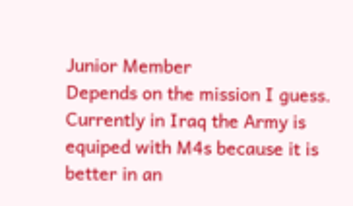Junior Member
Depends on the mission I guess. Currently in Iraq the Army is equiped with M4s because it is better in an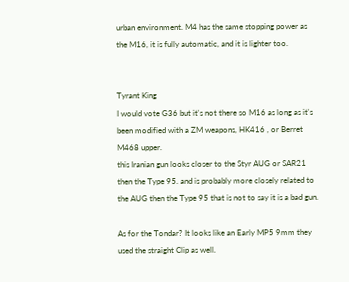urban environment. M4 has the same stopping power as the M16, it is fully automatic, and it is lighter too.


Tyrant King
I would vote G36 but it's not there so M16 as long as it's been modified with a ZM weapons, HK416 , or Berret M468 upper.
this Iranian gun looks closer to the Styr AUG or SAR21 then the Type 95. and is probably more closely related to the AUG then the Type 95 that is not to say it is a bad gun.

As for the Tondar? It looks like an Early MP5 9mm they used the straight Clip as well.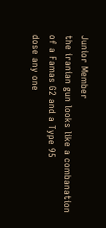Junior Member
the iranian gun looks like a combanation of a Famas G2 and a Type 95
dose any one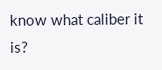know what caliber it is?